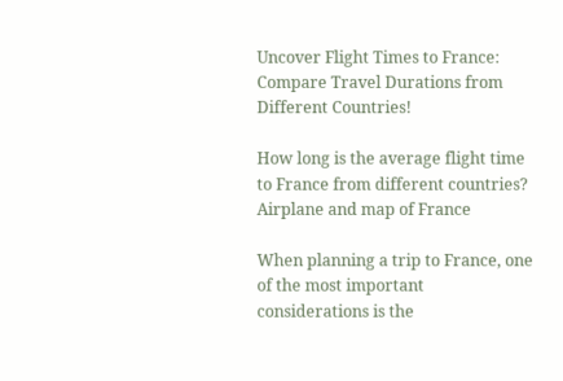Uncover Flight Times to France: Compare Travel Durations from Different Countries!

How long is the average flight time to France from different countries? Airplane and map of France

When planning a trip to France, one of the most important considerations is the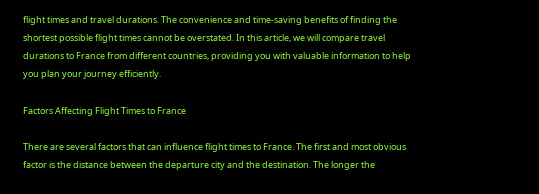flight times and travel durations. The convenience and time-saving benefits of finding the shortest possible flight times cannot be overstated. In this article, we will compare travel durations to France from different countries, providing you with valuable information to help you plan your journey efficiently.

Factors Affecting Flight Times to France

There are several factors that can influence flight times to France. The first and most obvious factor is the distance between the departure city and the destination. The longer the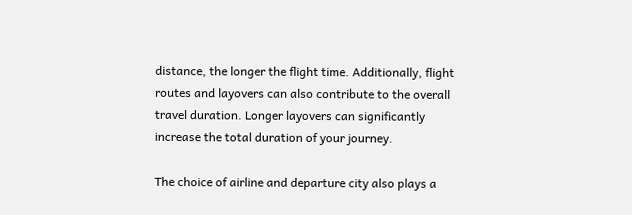distance, the longer the flight time. Additionally, flight routes and layovers can also contribute to the overall travel duration. Longer layovers can significantly increase the total duration of your journey.

The choice of airline and departure city also plays a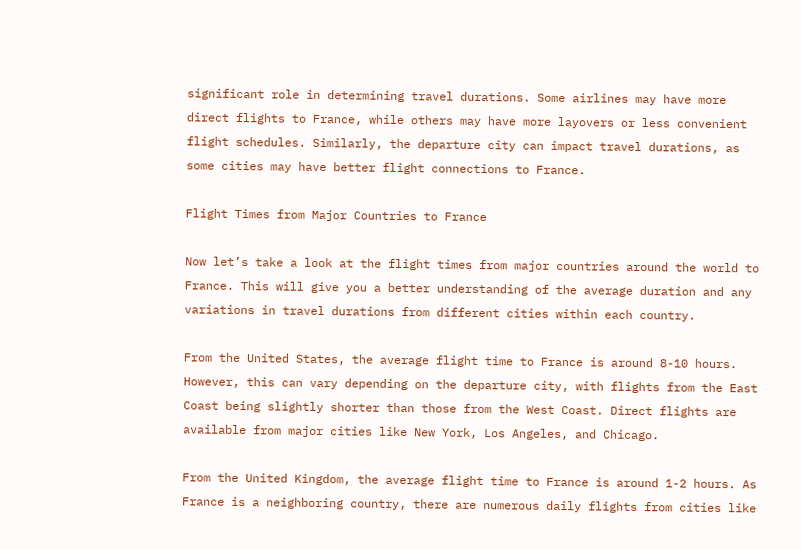significant role in determining travel durations. Some airlines may have more direct flights to France, while others may have more layovers or less convenient flight schedules. Similarly, the departure city can impact travel durations, as some cities may have better flight connections to France.

Flight Times from Major Countries to France

Now let’s take a look at the flight times from major countries around the world to France. This will give you a better understanding of the average duration and any variations in travel durations from different cities within each country.

From the United States, the average flight time to France is around 8-10 hours. However, this can vary depending on the departure city, with flights from the East Coast being slightly shorter than those from the West Coast. Direct flights are available from major cities like New York, Los Angeles, and Chicago.

From the United Kingdom, the average flight time to France is around 1-2 hours. As France is a neighboring country, there are numerous daily flights from cities like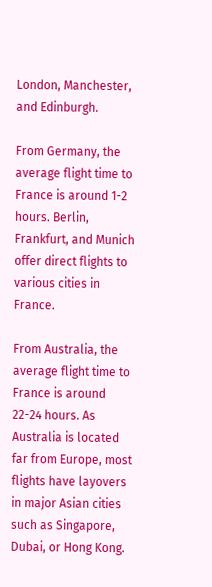London, Manchester, and Edinburgh.

From Germany, the average flight time to France is around 1-2 hours. Berlin, Frankfurt, and Munich offer direct flights to various cities in France.

From Australia, the average flight time to France is around 22-24 hours. As Australia is located far from Europe, most flights have layovers in major Asian cities such as Singapore, Dubai, or Hong Kong.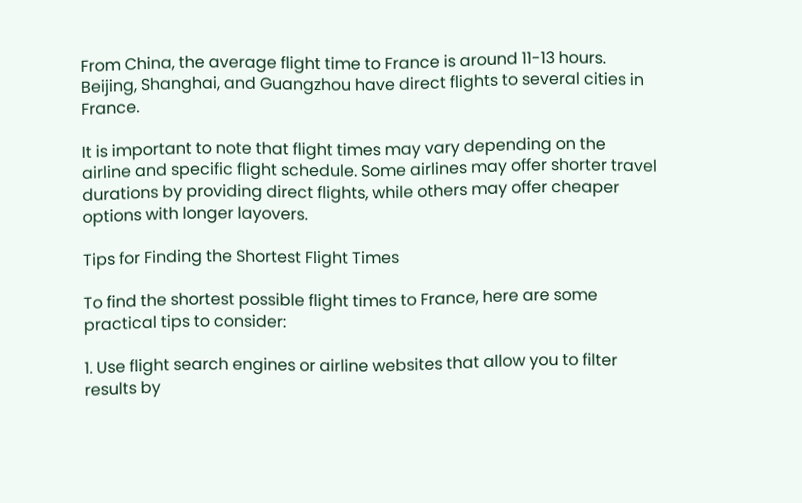From China, the average flight time to France is around 11-13 hours. Beijing, Shanghai, and Guangzhou have direct flights to several cities in France.

It is important to note that flight times may vary depending on the airline and specific flight schedule. Some airlines may offer shorter travel durations by providing direct flights, while others may offer cheaper options with longer layovers.

Tips for Finding the Shortest Flight Times

To find the shortest possible flight times to France, here are some practical tips to consider:

1. Use flight search engines or airline websites that allow you to filter results by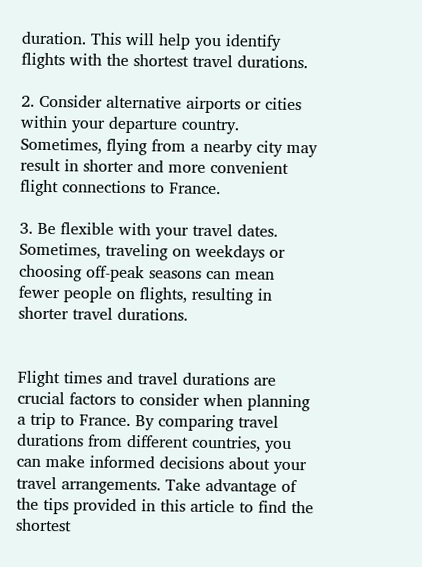duration. This will help you identify flights with the shortest travel durations.

2. Consider alternative airports or cities within your departure country. Sometimes, flying from a nearby city may result in shorter and more convenient flight connections to France.

3. Be flexible with your travel dates. Sometimes, traveling on weekdays or choosing off-peak seasons can mean fewer people on flights, resulting in shorter travel durations.


Flight times and travel durations are crucial factors to consider when planning a trip to France. By comparing travel durations from different countries, you can make informed decisions about your travel arrangements. Take advantage of the tips provided in this article to find the shortest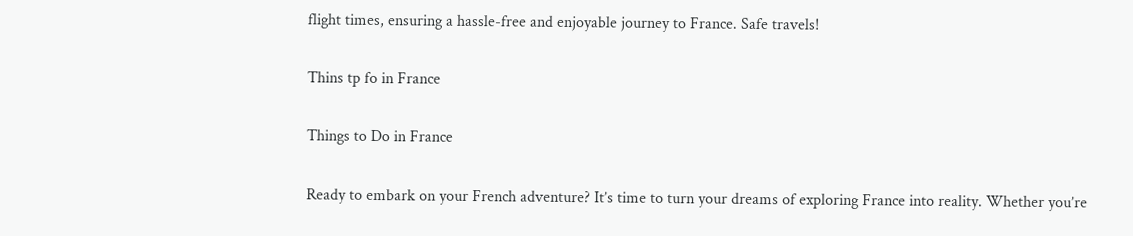flight times, ensuring a hassle-free and enjoyable journey to France. Safe travels!

Thins tp fo in France

Things to Do in France

Ready to embark on your French adventure? It’s time to turn your dreams of exploring France into reality. Whether you’re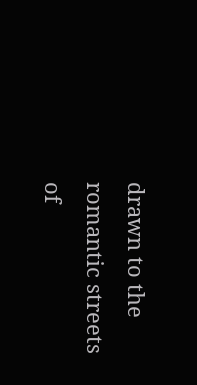drawn to the romantic streets of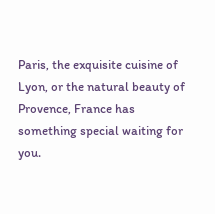Paris, the exquisite cuisine of Lyon, or the natural beauty of Provence, France has something special waiting for you.